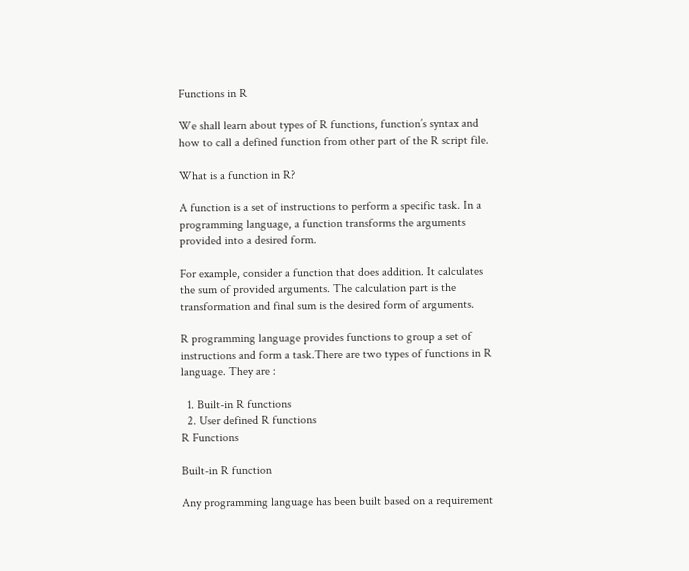Functions in R

We shall learn about types of R functions, function’s syntax and how to call a defined function from other part of the R script file.

What is a function in R?

A function is a set of instructions to perform a specific task. In a programming language, a function transforms the arguments provided into a desired form.

For example, consider a function that does addition. It calculates the sum of provided arguments. The calculation part is the transformation and final sum is the desired form of arguments.

R programming language provides functions to group a set of instructions and form a task.There are two types of functions in R language. They are :

  1. Built-in R functions
  2. User defined R functions
R Functions

Built-in R function

Any programming language has been built based on a requirement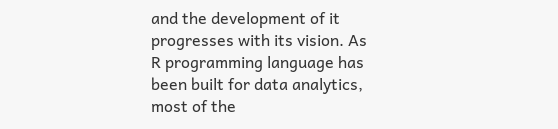and the development of it progresses with its vision. As R programming language has been built for data analytics, most of the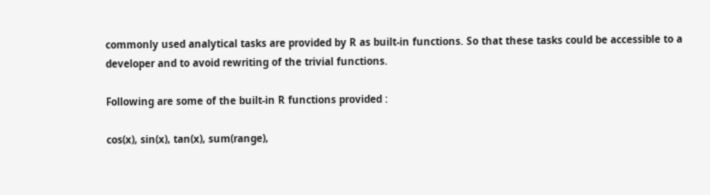commonly used analytical tasks are provided by R as built-in functions. So that these tasks could be accessible to a developer and to avoid rewriting of the trivial functions.

Following are some of the built-in R functions provided :

cos(x), sin(x), tan(x), sum(range),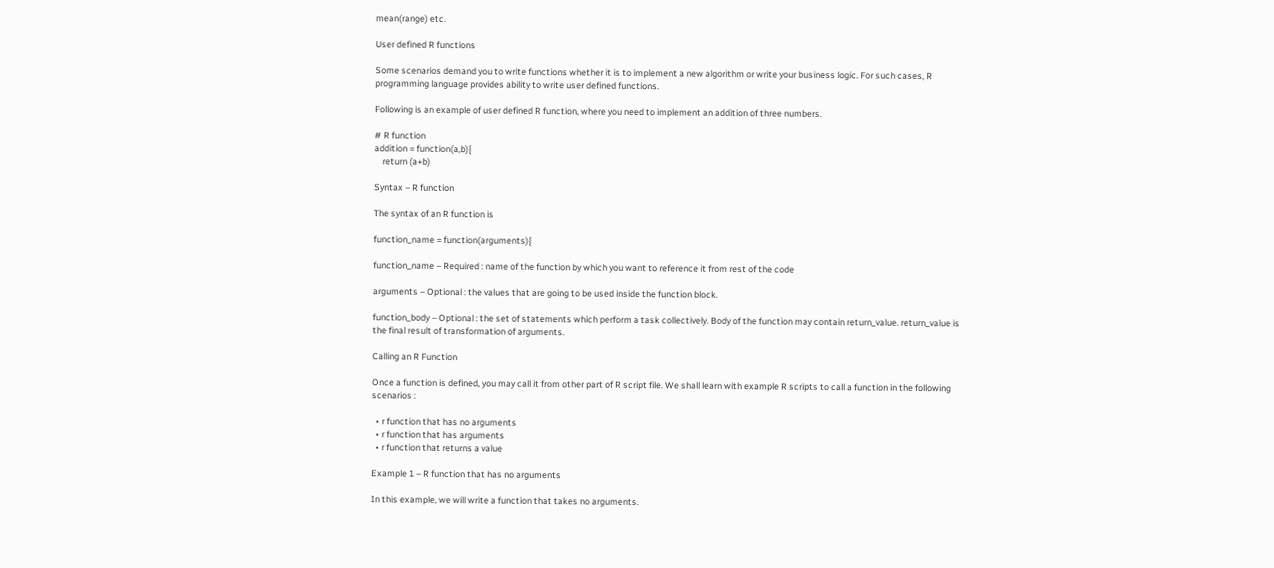mean(range) etc.

User defined R functions

Some scenarios demand you to write functions whether it is to implement a new algorithm or write your business logic. For such cases, R programming language provides ability to write user defined functions.

Following is an example of user defined R function, where you need to implement an addition of three numbers.

# R function
addition = function(a,b){
    return (a+b)

Syntax – R function

The syntax of an R function is

function_name = function(arguments){

function_name – Required : name of the function by which you want to reference it from rest of the code

arguments – Optional : the values that are going to be used inside the function block.

function_body – Optional : the set of statements which perform a task collectively. Body of the function may contain return_value. return_value is the final result of transformation of arguments.

Calling an R Function

Once a function is defined, you may call it from other part of R script file. We shall learn with example R scripts to call a function in the following scenarios :

  • r function that has no arguments
  • r function that has arguments
  • r function that returns a value

Example 1 – R function that has no arguments

In this example, we will write a function that takes no arguments.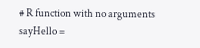# R function with no arguments
sayHello =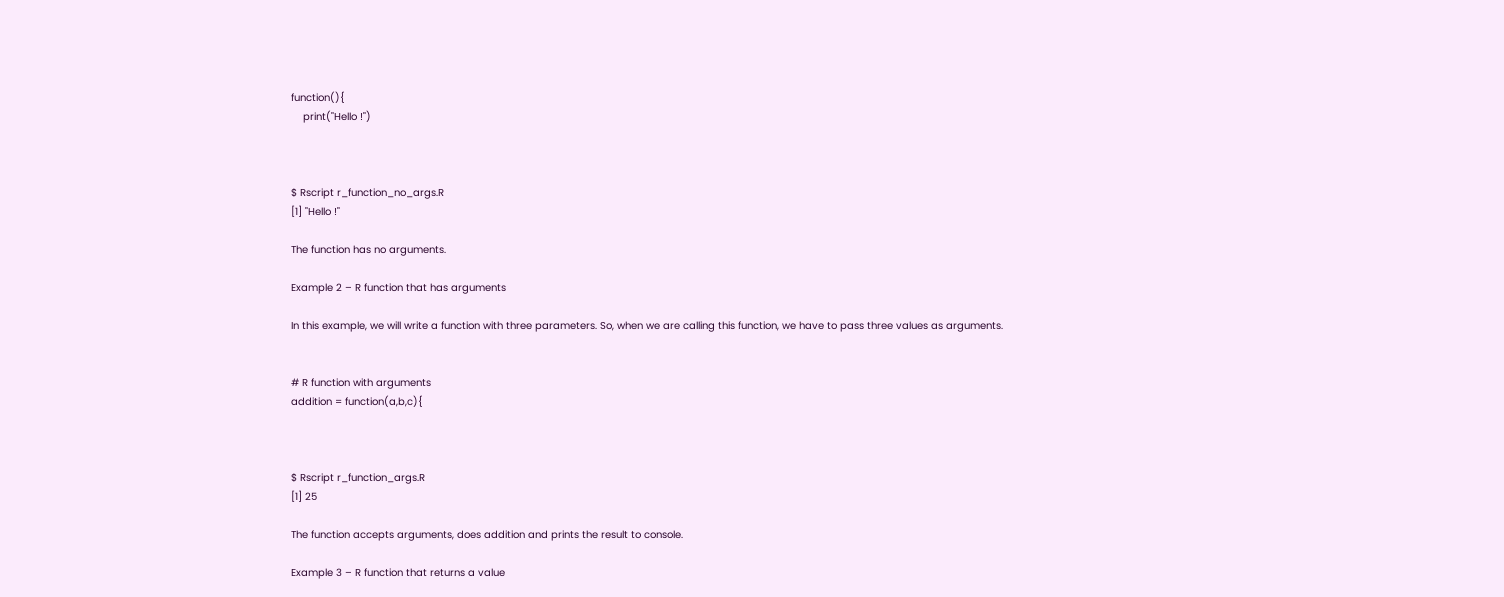function(){
    print("Hello !")



$ Rscript r_function_no_args.R
[1] "Hello !"

The function has no arguments.

Example 2 – R function that has arguments

In this example, we will write a function with three parameters. So, when we are calling this function, we have to pass three values as arguments.


# R function with arguments
addition = function(a,b,c){



$ Rscript r_function_args.R
[1] 25

The function accepts arguments, does addition and prints the result to console.

Example 3 – R function that returns a value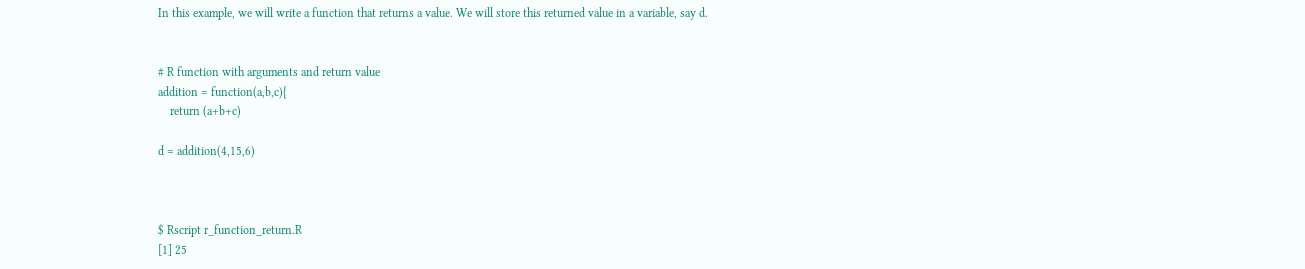In this example, we will write a function that returns a value. We will store this returned value in a variable, say d.


# R function with arguments and return value
addition = function(a,b,c){
    return (a+b+c)

d = addition(4,15,6)



$ Rscript r_function_return.R
[1] 25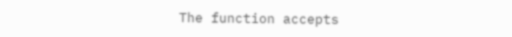The function accepts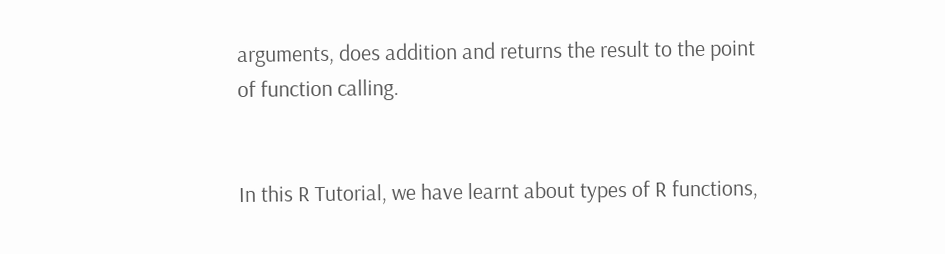arguments, does addition and returns the result to the point of function calling.


In this R Tutorial, we have learnt about types of R functions,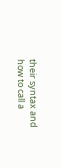their syntax and how to call a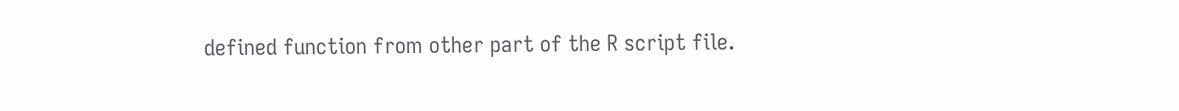defined function from other part of the R script file.